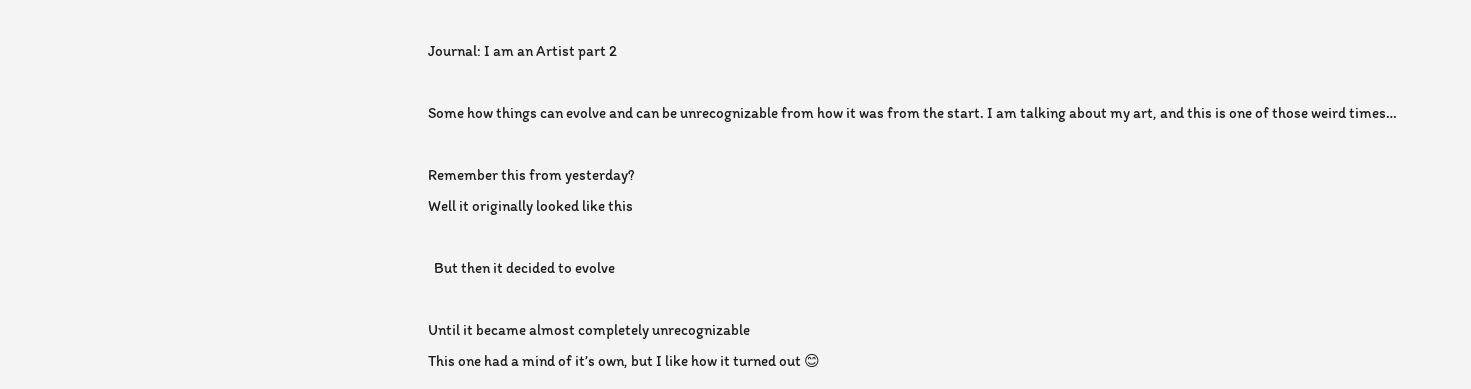Journal: I am an Artist part 2

Some how things can evolve and can be unrecognizable from how it was from the start. I am talking about my art, and this is one of those weird times…

Remember this from yesterday?
Well it originally looked like this

  But then it decided to evolve

Until it became almost completely unrecognizable
This one had a mind of it’s own, but I like how it turned out 😊